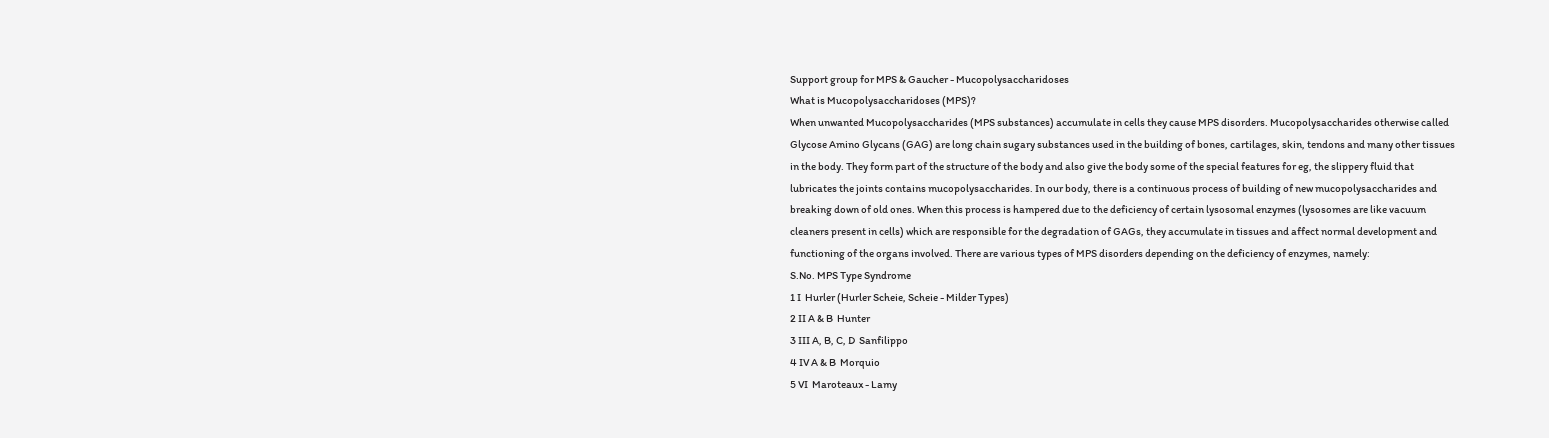Support group for MPS & Gaucher - Mucopolysaccharidoses
What is Mucopolysaccharidoses (MPS)?
When unwanted Mucopolysaccharides (MPS substances) accumulate in cells they cause MPS disorders. Mucopolysaccharides otherwise called Glycose Amino Glycans (GAG) are long chain sugary substances used in the building of bones, cartilages, skin, tendons and many other tissues in the body. They form part of the structure of the body and also give the body some of the special features for eg, the slippery fluid that lubricates the joints contains mucopolysaccharides. In our body, there is a continuous process of building of new mucopolysaccharides and breaking down of old ones. When this process is hampered due to the deficiency of certain lysosomal enzymes (lysosomes are like vacuum cleaners present in cells) which are responsible for the degradation of GAGs, they accumulate in tissues and affect normal development and functioning of the organs involved. There are various types of MPS disorders depending on the deficiency of enzymes, namely:
S.No. MPS Type Syndrome
1 I  Hurler (Hurler Scheie, Scheie - Milder Types)
2 II A & B  Hunter
3 III A, B, C, D  Sanfilippo
4 IV A & B  Morquio
5 VI  Maroteaux - Lamy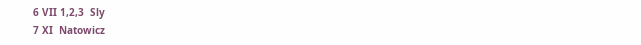6 VII 1,2,3  Sly
7 XI  Natowicz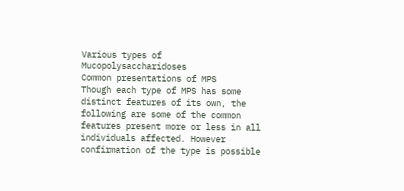Various types of Mucopolysaccharidoses
Common presentations of MPS
Though each type of MPS has some distinct features of its own, the following are some of the common features present more or less in all individuals affected. However confirmation of the type is possible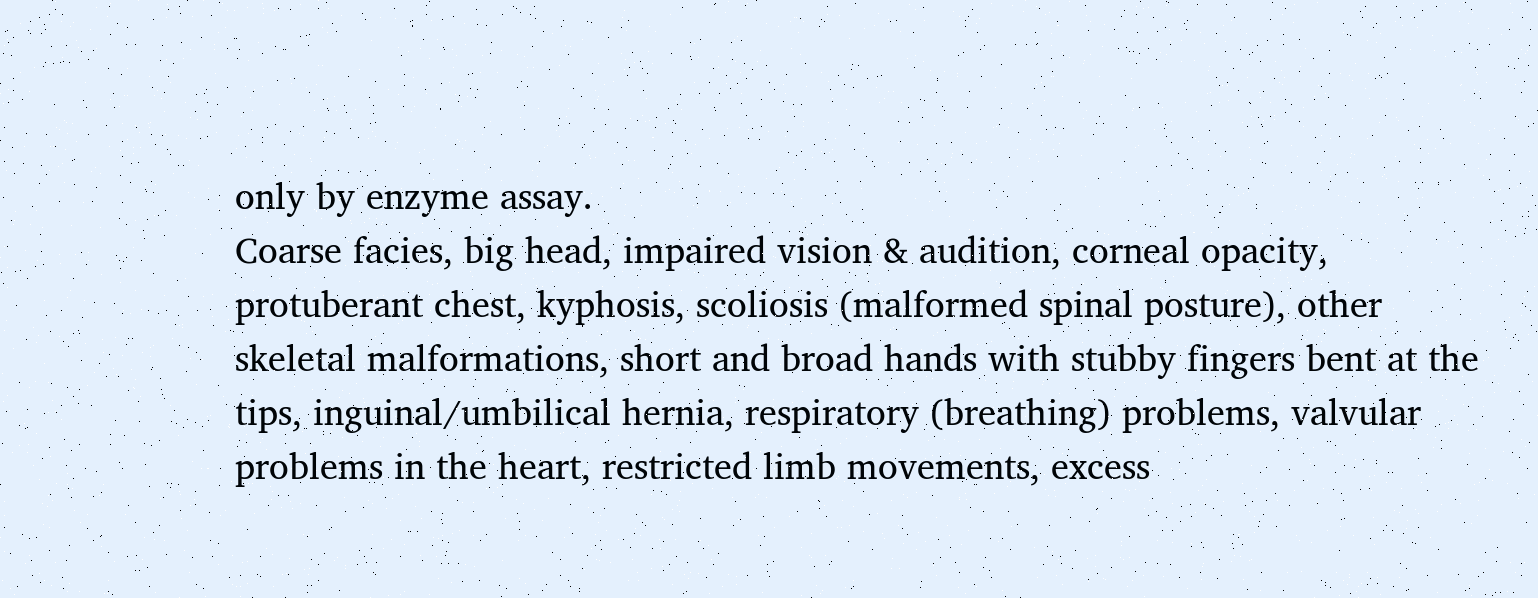only by enzyme assay.
Coarse facies, big head, impaired vision & audition, corneal opacity, protuberant chest, kyphosis, scoliosis (malformed spinal posture), other skeletal malformations, short and broad hands with stubby fingers bent at the tips, inguinal/umbilical hernia, respiratory (breathing) problems, valvular problems in the heart, restricted limb movements, excess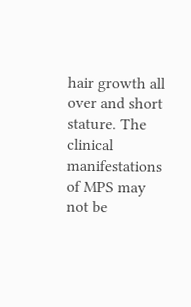hair growth all over and short stature. The clinical manifestations of MPS may not be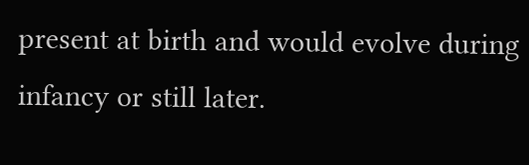present at birth and would evolve during infancy or still later.